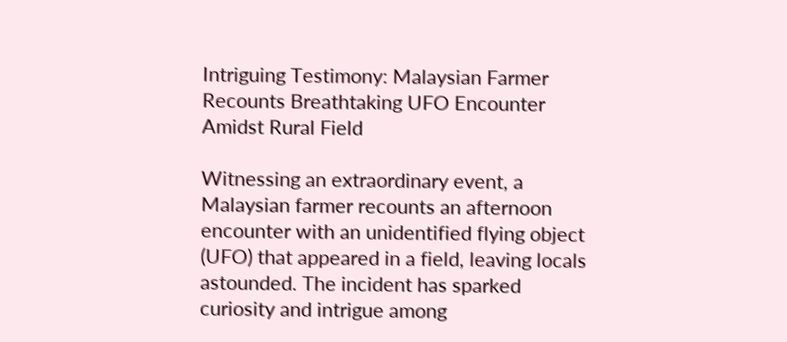Intriguing Testimony: Malaysian Farmer Recounts Breathtaking UFO Encounter Amidst Rural Field

Witnessing an extraordinary event, a Malaysian farmer recounts an afternoon encounter with an unidentified flying object (UFO) that appeared in a field, leaving locals astounded. The incident has sparked curiosity and intrigue among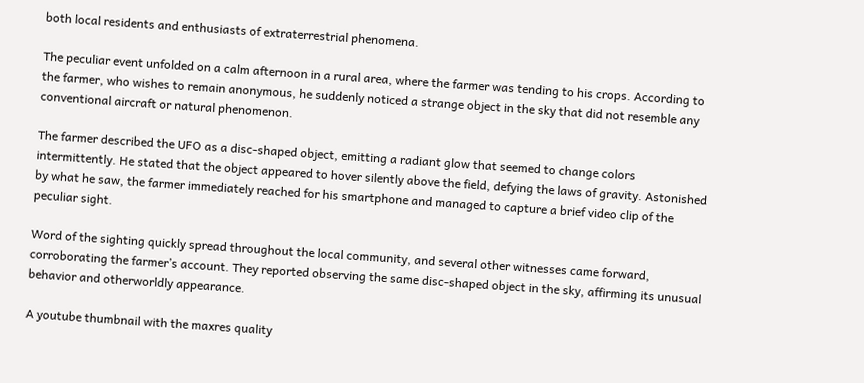both local residents and enthusiasts of extraterrestrial phenomena.

The peculiar event unfolded on a calm afternoon in a rural area, where the farmer was tending to his crops. According to the farmer, who wishes to remain anonymous, he suddenly noticed a strange object in the sky that did not resemble any conventional aircraft or natural phenomenon.

The farmer described the UFO as a disc-shaped object, emitting a radiant glow that seemed to change colors intermittently. He stated that the object appeared to hover silently above the field, defying the laws of gravity. Astonished by what he saw, the farmer immediately reached for his smartphone and managed to capture a brief video clip of the peculiar sight.

Word of the sighting quickly spread throughout the local community, and several other witnesses came forward, corroborating the farmer’s account. They reported observing the same disc-shaped object in the sky, affirming its unusual behavior and otherworldly appearance.

A youtube thumbnail with the maxres quality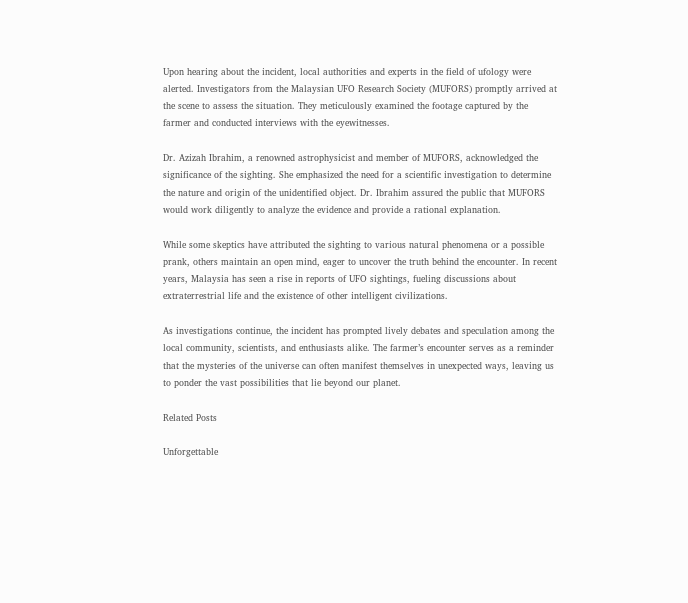Upon hearing about the incident, local authorities and experts in the field of ufology were alerted. Investigators from the Malaysian UFO Research Society (MUFORS) promptly arrived at the scene to assess the situation. They meticulously examined the footage captured by the farmer and conducted interviews with the eyewitnesses.

Dr. Azizah Ibrahim, a renowned astrophysicist and member of MUFORS, acknowledged the significance of the sighting. She emphasized the need for a scientific investigation to determine the nature and origin of the unidentified object. Dr. Ibrahim assured the public that MUFORS would work diligently to analyze the evidence and provide a rational explanation.

While some skeptics have attributed the sighting to various natural phenomena or a possible prank, others maintain an open mind, eager to uncover the truth behind the encounter. In recent years, Malaysia has seen a rise in reports of UFO sightings, fueling discussions about extraterrestrial life and the existence of other intelligent civilizations.

As investigations continue, the incident has prompted lively debates and speculation among the local community, scientists, and enthusiasts alike. The farmer’s encounter serves as a reminder that the mysteries of the universe can often manifest themselves in unexpected ways, leaving us to ponder the vast possibilities that lie beyond our planet.

Related Posts

Unforgettable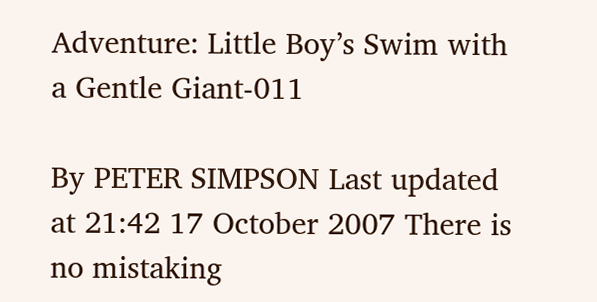Adventure: Little Boy’s Swim with a Gentle Giant-011

By PETER SIMPSON Last updated at 21:42 17 October 2007 There is no mistaking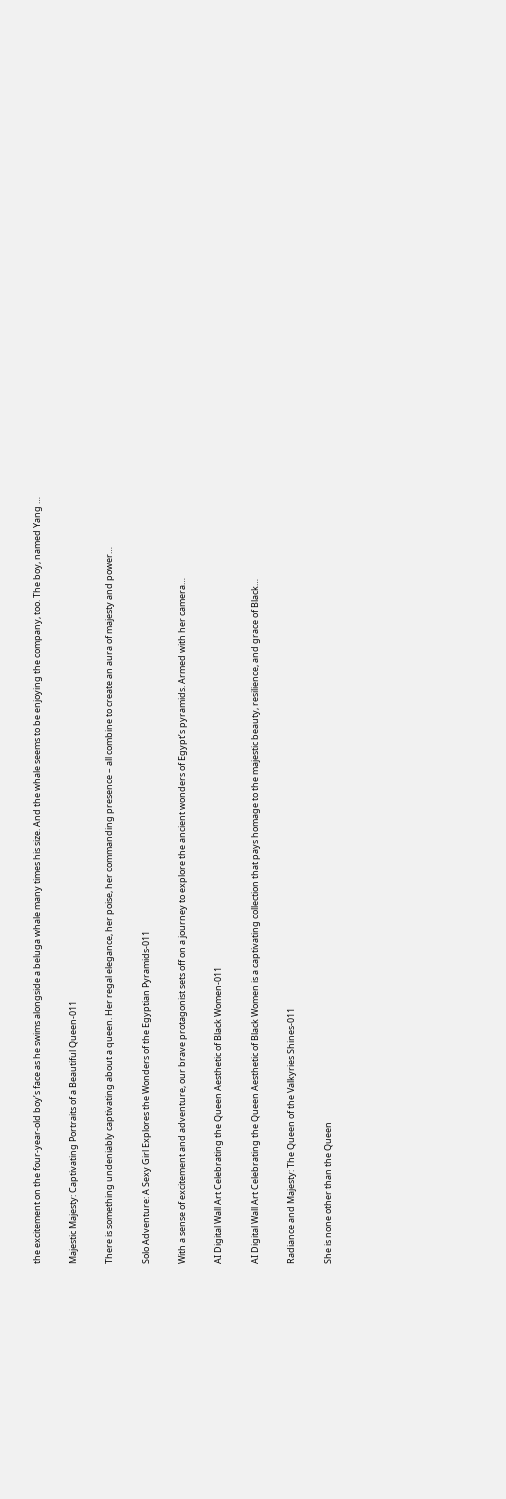the excitement on the four-year-old boy’s face as he swims alongside a beluga whale many times his size. And the whale seems to be enjoying the company, too. The boy, named Yang …

Majestic Majesty: Captivating Portraits of a Beautiful Queen-011

There is something undeniably captivating about a queen. Her regal elegance, her poise, her commanding presence – all combine to create an aura of majesty and power…

Solo Adventure: A Sexy Girl Explores the Wonders of the Egyptian Pyramids-011

With a sense of excitement and adventure, our brave protagonist sets off on a journey to explore the ancient wonders of Egypt’s pyramids. Armed with her camera…

AI Digital Wall Art Celebrating the Queen Aesthetic of Black Women-011

AI Digital Wall Art Celebrating the Queen Aesthetic of Black Women is a captivating collection that pays homage to the majestic beauty, resilience, and grace of Black…

Radiance and Majesty: The Queen of the Valkyries Shines-011

She is none other than the Queen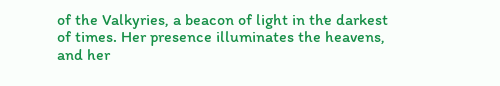of the Valkyries, a beacon of light in the darkest of times. Her presence illuminates the heavens, and her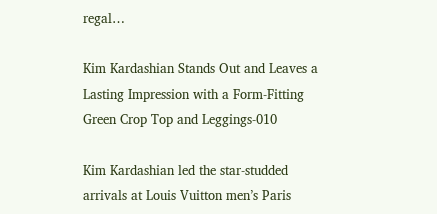regal…

Kim Kardashian Stands Out and Leaves a Lasting Impression with a Form-Fitting Green Crop Top and Leggings-010

Kim Kardashian led the star-studded arrivals at Louis Vuitton men’s Paris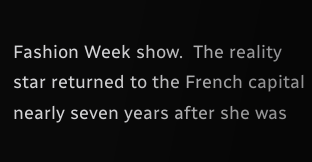Fashion Week show.  The reality star returned to the French capital nearly seven years after she was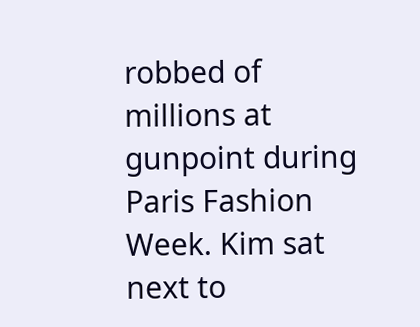robbed of millions at gunpoint during Paris Fashion Week. Kim sat next to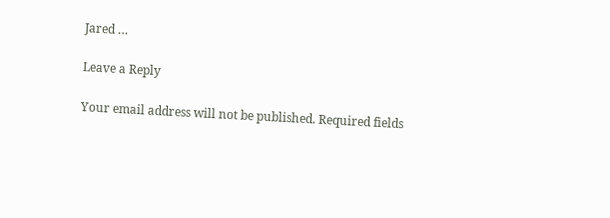Jared …

Leave a Reply

Your email address will not be published. Required fields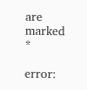are marked *

error: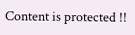Content is protected !!